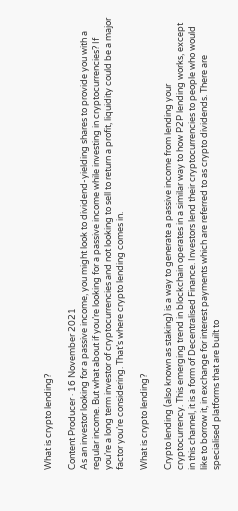What is crypto lending?

Content Producer · 16 November 2021
As an investor looking for a passive income, you might look to dividend-yielding shares to provide you with a regular income. But what about if you’re looking for a passive income while investing in cryptocurrencies? If you’re a long term investor of cryptocurrencies and not looking to sell to return a profit, liquidity could be a major factor you’re considering. That’s where crypto lending comes in.

What is crypto lending?

Crypto lending (also known as staking) is a way to generate a passive income from lending your cryptocurrency. This emerging trend in blockchain operates in a similar way to how P2P lending works, except in this channel, it is a form of Decentralised Finance. Investors lend their cryptocurrencies to people who would like to borrow it, in exchange for interest payments which are referred to as crypto dividends. There are specialised platforms that are built to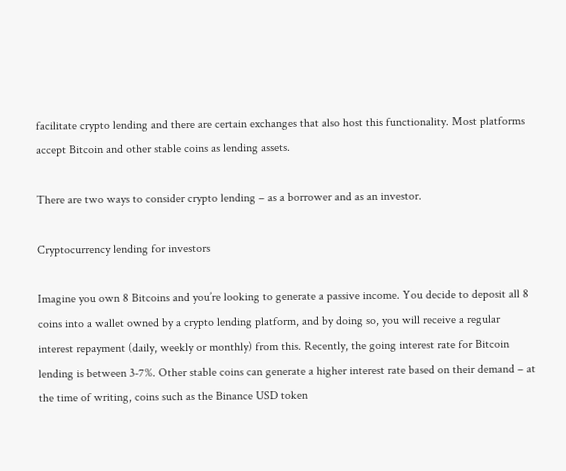facilitate crypto lending and there are certain exchanges that also host this functionality. Most platforms accept Bitcoin and other stable coins as lending assets.

There are two ways to consider crypto lending – as a borrower and as an investor.

Cryptocurrency lending for investors

Imagine you own 8 Bitcoins and you’re looking to generate a passive income. You decide to deposit all 8 coins into a wallet owned by a crypto lending platform, and by doing so, you will receive a regular interest repayment (daily, weekly or monthly) from this. Recently, the going interest rate for Bitcoin lending is between 3-7%. Other stable coins can generate a higher interest rate based on their demand – at the time of writing, coins such as the Binance USD token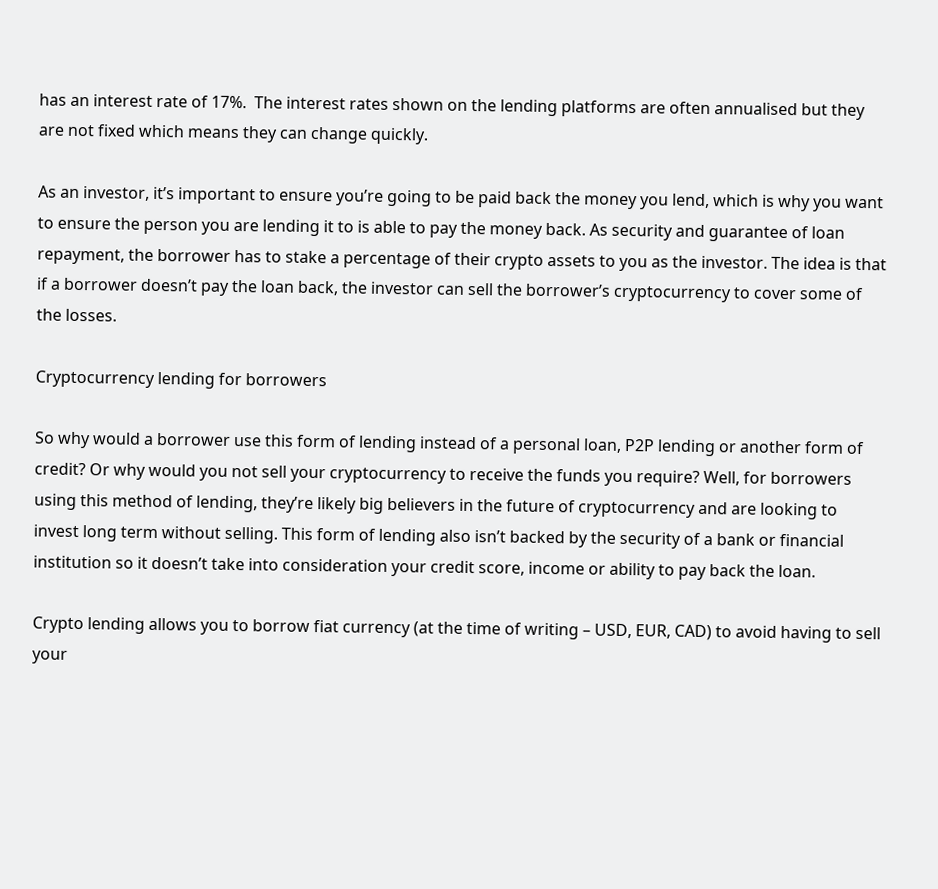has an interest rate of 17%.  The interest rates shown on the lending platforms are often annualised but they are not fixed which means they can change quickly.

As an investor, it’s important to ensure you’re going to be paid back the money you lend, which is why you want to ensure the person you are lending it to is able to pay the money back. As security and guarantee of loan repayment, the borrower has to stake a percentage of their crypto assets to you as the investor. The idea is that if a borrower doesn’t pay the loan back, the investor can sell the borrower’s cryptocurrency to cover some of the losses.

Cryptocurrency lending for borrowers

So why would a borrower use this form of lending instead of a personal loan, P2P lending or another form of credit? Or why would you not sell your cryptocurrency to receive the funds you require? Well, for borrowers using this method of lending, they’re likely big believers in the future of cryptocurrency and are looking to invest long term without selling. This form of lending also isn’t backed by the security of a bank or financial institution so it doesn’t take into consideration your credit score, income or ability to pay back the loan.

Crypto lending allows you to borrow fiat currency (at the time of writing – USD, EUR, CAD) to avoid having to sell your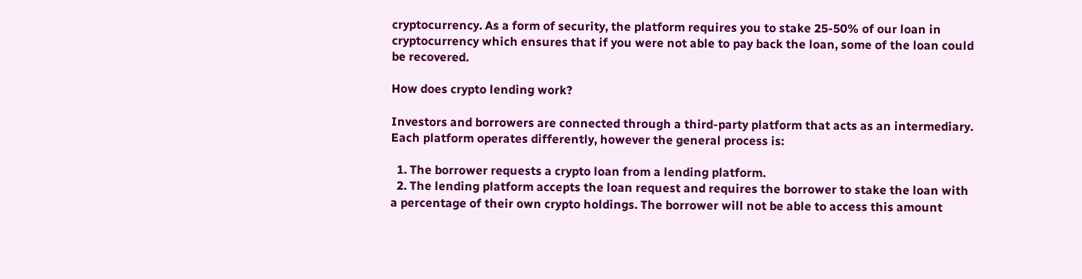cryptocurrency. As a form of security, the platform requires you to stake 25-50% of our loan in cryptocurrency which ensures that if you were not able to pay back the loan, some of the loan could be recovered.

How does crypto lending work?

Investors and borrowers are connected through a third-party platform that acts as an intermediary. Each platform operates differently, however the general process is:

  1. The borrower requests a crypto loan from a lending platform.
  2. The lending platform accepts the loan request and requires the borrower to stake the loan with a percentage of their own crypto holdings. The borrower will not be able to access this amount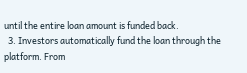until the entire loan amount is funded back.
  3. Investors automatically fund the loan through the platform. From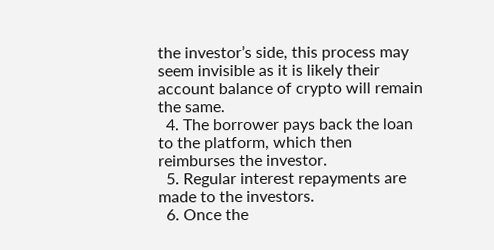the investor’s side, this process may seem invisible as it is likely their account balance of crypto will remain the same.
  4. The borrower pays back the loan to the platform, which then reimburses the investor.
  5. Regular interest repayments are made to the investors.
  6. Once the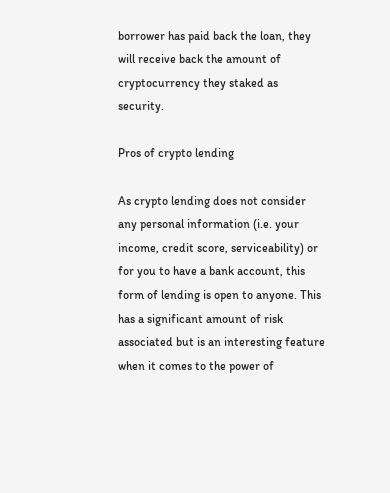borrower has paid back the loan, they will receive back the amount of cryptocurrency they staked as security.

Pros of crypto lending

As crypto lending does not consider any personal information (i.e. your income, credit score, serviceability) or for you to have a bank account, this form of lending is open to anyone. This has a significant amount of risk associated but is an interesting feature when it comes to the power of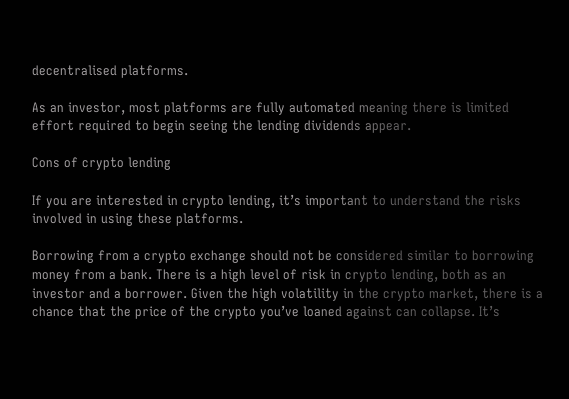decentralised platforms.

As an investor, most platforms are fully automated meaning there is limited effort required to begin seeing the lending dividends appear.

Cons of crypto lending

If you are interested in crypto lending, it’s important to understand the risks involved in using these platforms.

Borrowing from a crypto exchange should not be considered similar to borrowing money from a bank. There is a high level of risk in crypto lending, both as an investor and a borrower. Given the high volatility in the crypto market, there is a chance that the price of the crypto you’ve loaned against can collapse. It’s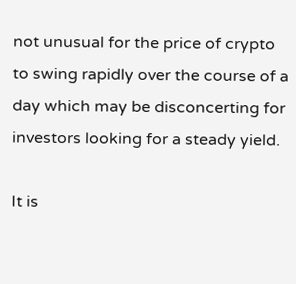not unusual for the price of crypto to swing rapidly over the course of a day which may be disconcerting for investors looking for a steady yield.

It is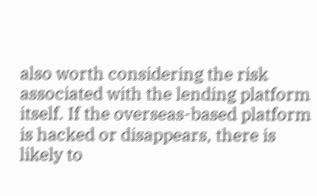also worth considering the risk associated with the lending platform itself. If the overseas-based platform is hacked or disappears, there is likely to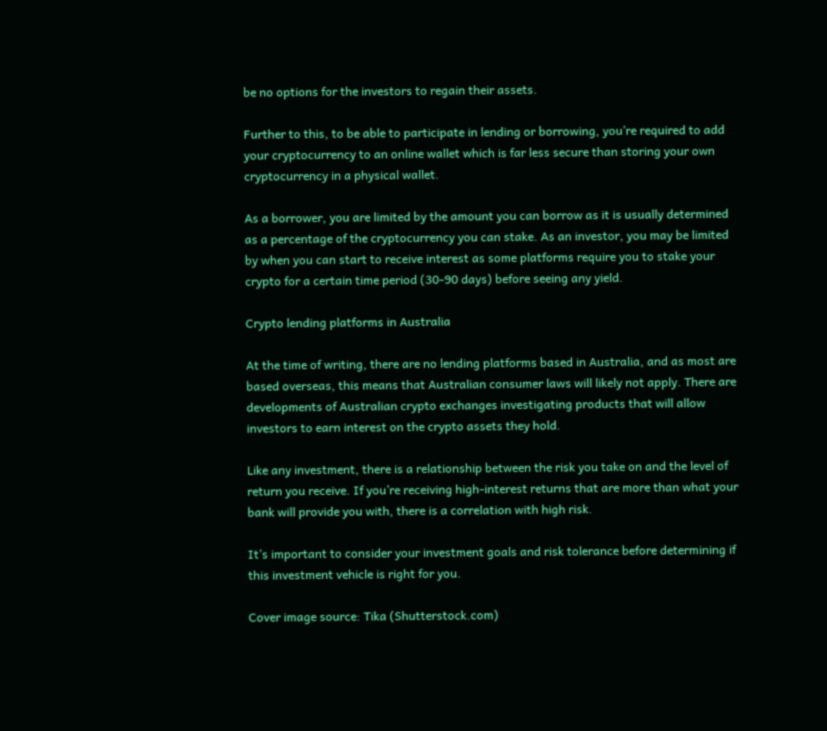be no options for the investors to regain their assets.

Further to this, to be able to participate in lending or borrowing, you’re required to add your cryptocurrency to an online wallet which is far less secure than storing your own cryptocurrency in a physical wallet.

As a borrower, you are limited by the amount you can borrow as it is usually determined as a percentage of the cryptocurrency you can stake. As an investor, you may be limited by when you can start to receive interest as some platforms require you to stake your crypto for a certain time period (30-90 days) before seeing any yield.

Crypto lending platforms in Australia

At the time of writing, there are no lending platforms based in Australia, and as most are based overseas, this means that Australian consumer laws will likely not apply. There are developments of Australian crypto exchanges investigating products that will allow investors to earn interest on the crypto assets they hold.

Like any investment, there is a relationship between the risk you take on and the level of return you receive. If you’re receiving high-interest returns that are more than what your bank will provide you with, there is a correlation with high risk.

It’s important to consider your investment goals and risk tolerance before determining if this investment vehicle is right for you.

Cover image source: Tika (Shutterstock.com)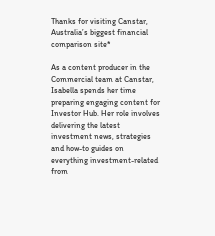Thanks for visiting Canstar, Australia’s biggest financial comparison site*

As a content producer in the Commercial team at Canstar, Isabella spends her time preparing engaging content for Investor Hub. Her role involves delivering the latest investment news, strategies and how-to guides on everything investment-related from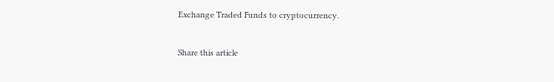Exchange Traded Funds to cryptocurrency.

Share this article